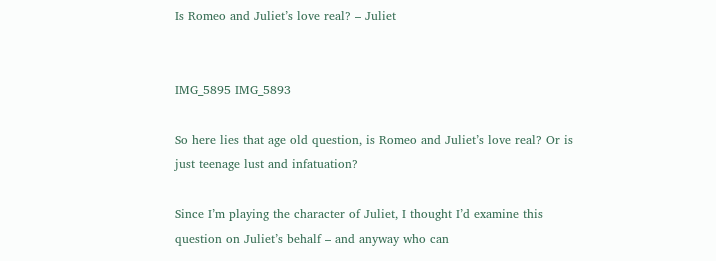Is Romeo and Juliet’s love real? – Juliet


IMG_5895 IMG_5893

So here lies that age old question, is Romeo and Juliet’s love real? Or is just teenage lust and infatuation?

Since I’m playing the character of Juliet, I thought I’d examine this question on Juliet’s behalf – and anyway who can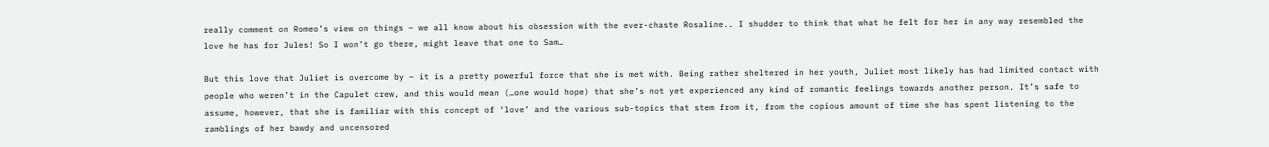really comment on Romeo’s view on things – we all know about his obsession with the ever-chaste Rosaline.. I shudder to think that what he felt for her in any way resembled the love he has for Jules! So I won’t go there, might leave that one to Sam…

But this love that Juliet is overcome by – it is a pretty powerful force that she is met with. Being rather sheltered in her youth, Juliet most likely has had limited contact with people who weren’t in the Capulet crew, and this would mean (…one would hope) that she’s not yet experienced any kind of romantic feelings towards another person. It’s safe to assume, however, that she is familiar with this concept of ‘love’ and the various sub-topics that stem from it, from the copious amount of time she has spent listening to the ramblings of her bawdy and uncensored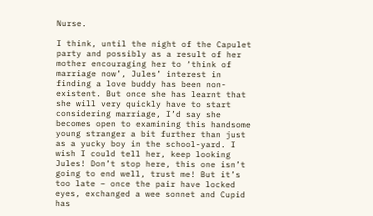Nurse.

I think, until the night of the Capulet party and possibly as a result of her mother encouraging her to ‘think of marriage now’, Jules’ interest in finding a love buddy has been non-existent. But once she has learnt that she will very quickly have to start considering marriage, I’d say she becomes open to examining this handsome young stranger a bit further than just as a yucky boy in the school-yard. I wish I could tell her, keep looking Jules! Don’t stop here, this one isn’t going to end well, trust me! But it’s too late – once the pair have locked eyes, exchanged a wee sonnet and Cupid has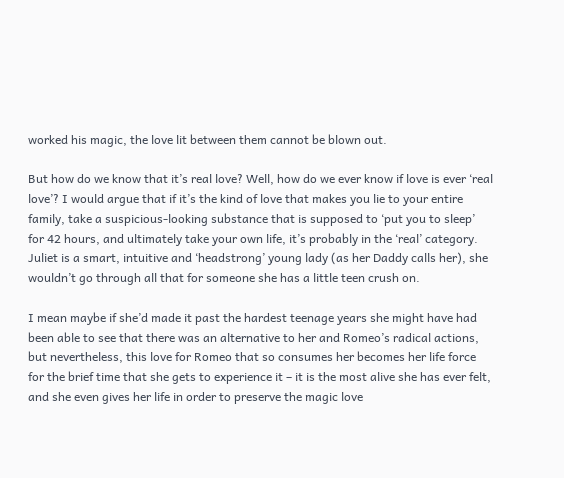worked his magic, the love lit between them cannot be blown out.

But how do we know that it’s real love? Well, how do we ever know if love is ever ‘real love’? I would argue that if it’s the kind of love that makes you lie to your entire family, take a suspicious-looking substance that is supposed to ‘put you to sleep’ for 42 hours, and ultimately take your own life, it’s probably in the ‘real’ category. Juliet is a smart, intuitive and ‘headstrong’ young lady (as her Daddy calls her), she wouldn’t go through all that for someone she has a little teen crush on.

I mean maybe if she’d made it past the hardest teenage years she might have had been able to see that there was an alternative to her and Romeo’s radical actions, but nevertheless, this love for Romeo that so consumes her becomes her life force for the brief time that she gets to experience it – it is the most alive she has ever felt, and she even gives her life in order to preserve the magic love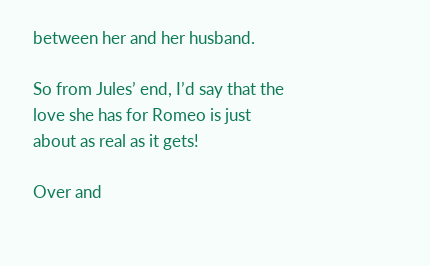between her and her husband.

So from Jules’ end, I’d say that the love she has for Romeo is just about as real as it gets!

Over and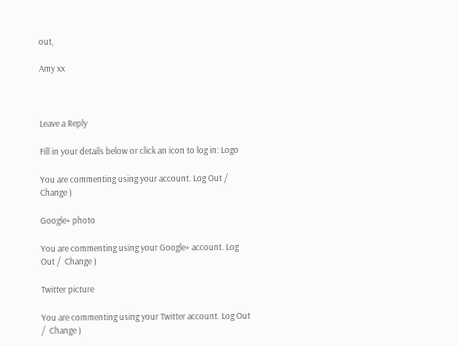out,

Amy xx



Leave a Reply

Fill in your details below or click an icon to log in: Logo

You are commenting using your account. Log Out /  Change )

Google+ photo

You are commenting using your Google+ account. Log Out /  Change )

Twitter picture

You are commenting using your Twitter account. Log Out /  Change )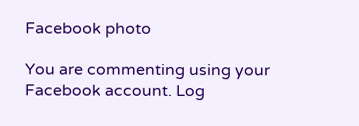Facebook photo

You are commenting using your Facebook account. Log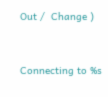Out /  Change )


Connecting to %s